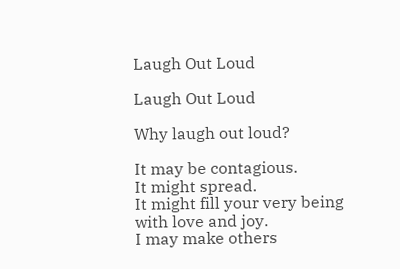Laugh Out Loud

Laugh Out Loud

Why laugh out loud?

It may be contagious.
It might spread.
It might fill your very being with love and joy.
I may make others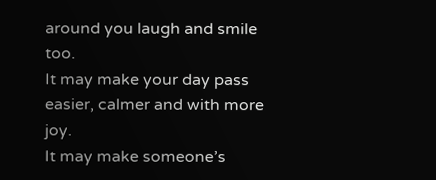around you laugh and smile too.
It may make your day pass easier, calmer and with more joy.
It may make someone’s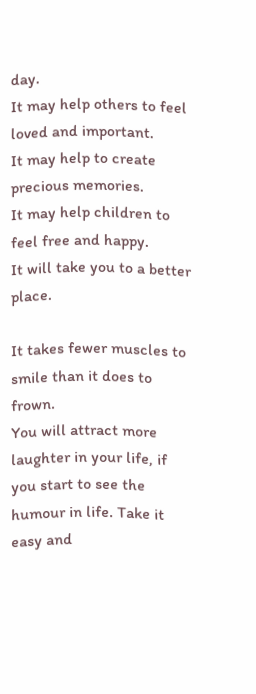day.
It may help others to feel loved and important.
It may help to create precious memories.
It may help children to feel free and happy.
It will take you to a better place.

It takes fewer muscles to smile than it does to frown.
You will attract more laughter in your life, if you start to see the humour in life. Take it easy and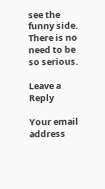see the funny side.
There is no need to be so serious.

Leave a Reply

Your email address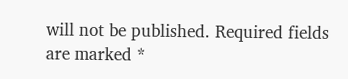will not be published. Required fields are marked *